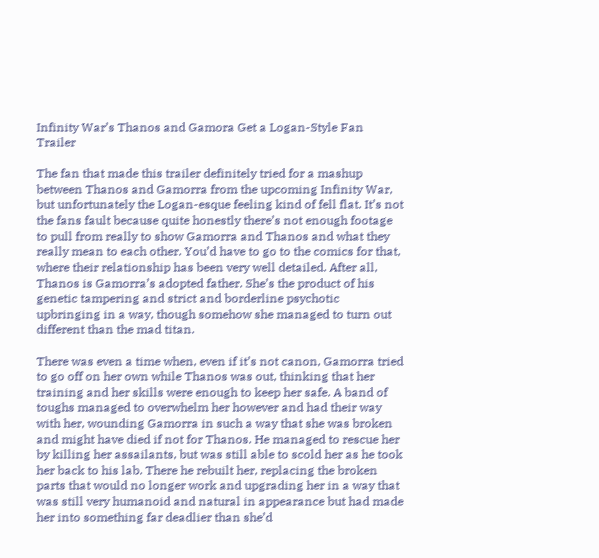Infinity War’s Thanos and Gamora Get a Logan-Style Fan Trailer

The fan that made this trailer definitely tried for a mashup between Thanos and Gamorra from the upcoming Infinity War, but unfortunately the Logan-esque feeling kind of fell flat. It’s not the fans fault because quite honestly there’s not enough footage to pull from really to show Gamorra and Thanos and what they really mean to each other. You’d have to go to the comics for that, where their relationship has been very well detailed. After all, Thanos is Gamorra’s adopted father. She’s the product of his genetic tampering and strict and borderline psychotic upbringing in a way, though somehow she managed to turn out different than the mad titan.

There was even a time when, even if it’s not canon, Gamorra tried to go off on her own while Thanos was out, thinking that her training and her skills were enough to keep her safe. A band of toughs managed to overwhelm her however and had their way with her, wounding Gamorra in such a way that she was broken and might have died if not for Thanos. He managed to rescue her by killing her assailants, but was still able to scold her as he took her back to his lab. There he rebuilt her, replacing the broken parts that would no longer work and upgrading her in a way that was still very humanoid and natural in appearance but had made her into something far deadlier than she’d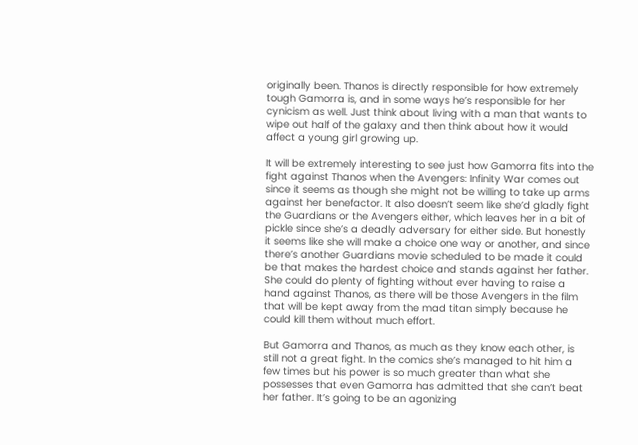originally been. Thanos is directly responsible for how extremely tough Gamorra is, and in some ways he’s responsible for her cynicism as well. Just think about living with a man that wants to wipe out half of the galaxy and then think about how it would affect a young girl growing up.

It will be extremely interesting to see just how Gamorra fits into the fight against Thanos when the Avengers: Infinity War comes out since it seems as though she might not be willing to take up arms against her benefactor. It also doesn’t seem like she’d gladly fight the Guardians or the Avengers either, which leaves her in a bit of pickle since she’s a deadly adversary for either side. But honestly it seems like she will make a choice one way or another, and since there’s another Guardians movie scheduled to be made it could be that makes the hardest choice and stands against her father. She could do plenty of fighting without ever having to raise a hand against Thanos, as there will be those Avengers in the film that will be kept away from the mad titan simply because he could kill them without much effort.

But Gamorra and Thanos, as much as they know each other, is still not a great fight. In the comics she’s managed to hit him a few times but his power is so much greater than what she possesses that even Gamorra has admitted that she can’t beat her father. It’s going to be an agonizing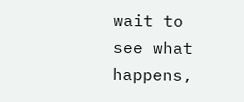wait to see what happens,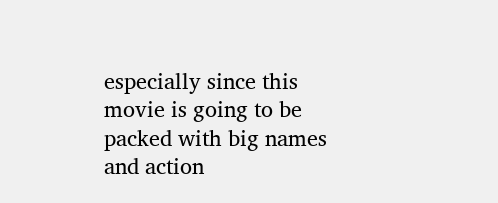especially since this movie is going to be packed with big names and action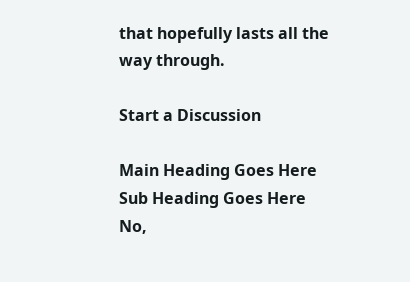that hopefully lasts all the way through.

Start a Discussion

Main Heading Goes Here
Sub Heading Goes Here
No,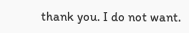thank you. I do not want.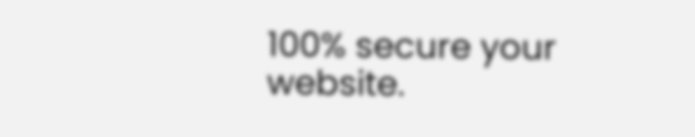100% secure your website.